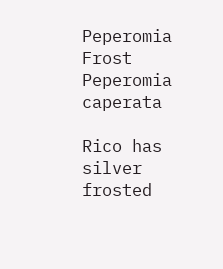Peperomia Frost
Peperomia caperata

Rico has silver frosted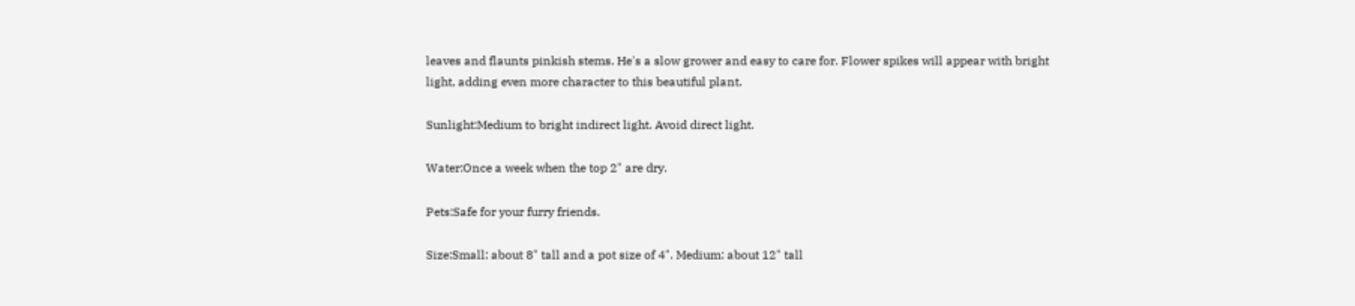leaves and flaunts pinkish stems. He's a slow grower and easy to care for. Flower spikes will appear with bright light, adding even more character to this beautiful plant.

Sunlight:Medium to bright indirect light. Avoid direct light.

Water:Once a week when the top 2" are dry.

Pets:Safe for your furry friends.

Size:Small: about 8" tall and a pot size of 4". Medium: about 12" tall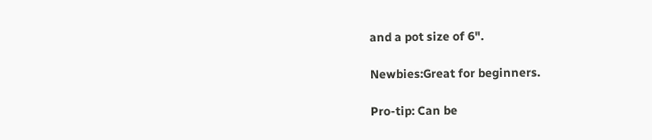and a pot size of 6".

Newbies:Great for beginners.

Pro-tip: Can be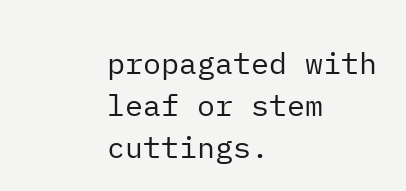propagated with leaf or stem cuttings.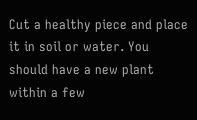Cut a healthy piece and place it in soil or water. You should have a new plant within a few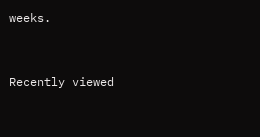weeks.


Recently viewed